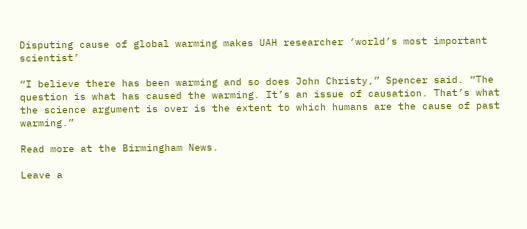Disputing cause of global warming makes UAH researcher ‘world’s most important scientist’

“I believe there has been warming and so does John Christy,” Spencer said. “The question is what has caused the warming. It’s an issue of causation. That’s what the science argument is over is the extent to which humans are the cause of past warming.”

Read more at the Birmingham News.

Leave a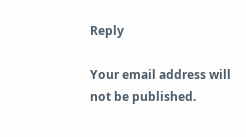Reply

Your email address will not be published.